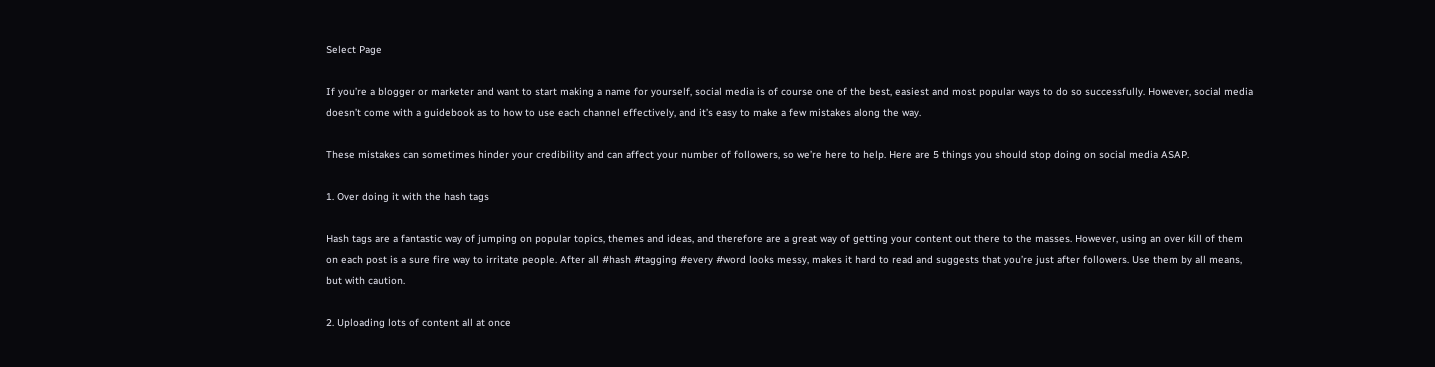Select Page

If you’re a blogger or marketer and want to start making a name for yourself, social media is of course one of the best, easiest and most popular ways to do so successfully. However, social media doesn’t come with a guidebook as to how to use each channel effectively, and it’s easy to make a few mistakes along the way.

These mistakes can sometimes hinder your credibility and can affect your number of followers, so we’re here to help. Here are 5 things you should stop doing on social media ASAP.

1. Over doing it with the hash tags

Hash tags are a fantastic way of jumping on popular topics, themes and ideas, and therefore are a great way of getting your content out there to the masses. However, using an over kill of them on each post is a sure fire way to irritate people. After all #hash #tagging #every #word looks messy, makes it hard to read and suggests that you’re just after followers. Use them by all means, but with caution.

2. Uploading lots of content all at once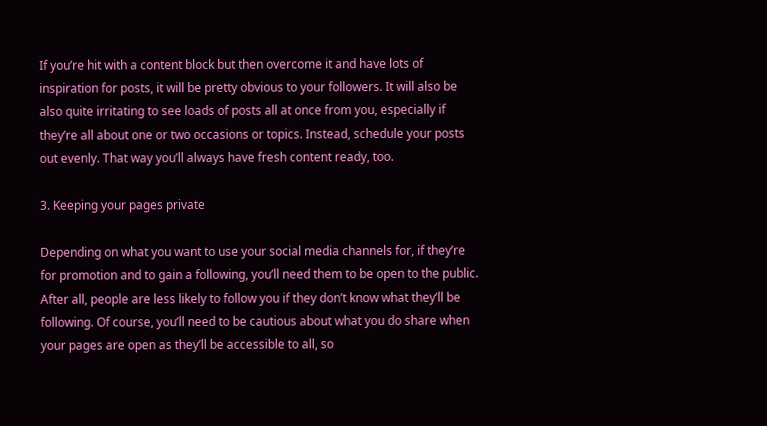If you’re hit with a content block but then overcome it and have lots of inspiration for posts, it will be pretty obvious to your followers. It will also be also quite irritating to see loads of posts all at once from you, especially if they’re all about one or two occasions or topics. Instead, schedule your posts out evenly. That way you’ll always have fresh content ready, too.

3. Keeping your pages private

Depending on what you want to use your social media channels for, if they’re for promotion and to gain a following, you’ll need them to be open to the public. After all, people are less likely to follow you if they don’t know what they’ll be following. Of course, you’ll need to be cautious about what you do share when your pages are open as they’ll be accessible to all, so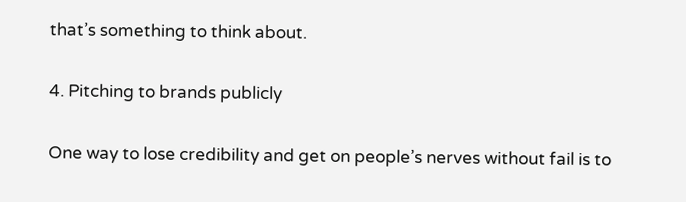that’s something to think about.

4. Pitching to brands publicly

One way to lose credibility and get on people’s nerves without fail is to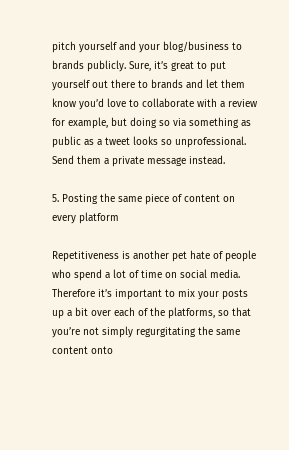pitch yourself and your blog/business to brands publicly. Sure, it’s great to put yourself out there to brands and let them know you’d love to collaborate with a review for example, but doing so via something as public as a tweet looks so unprofessional. Send them a private message instead.

5. Posting the same piece of content on every platform

Repetitiveness is another pet hate of people who spend a lot of time on social media. Therefore it’s important to mix your posts up a bit over each of the platforms, so that you’re not simply regurgitating the same content onto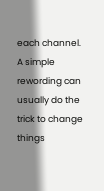each channel. A simple rewording can usually do the trick to change things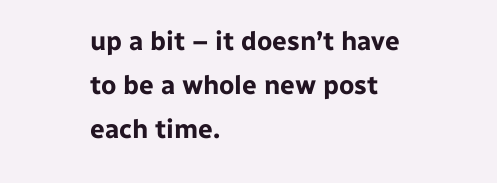up a bit – it doesn’t have to be a whole new post each time.